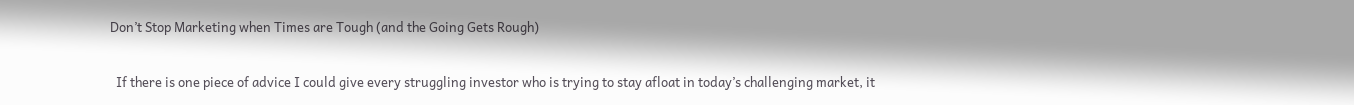Don’t Stop Marketing when Times are Tough (and the Going Gets Rough)

  If there is one piece of advice I could give every struggling investor who is trying to stay afloat in today’s challenging market, it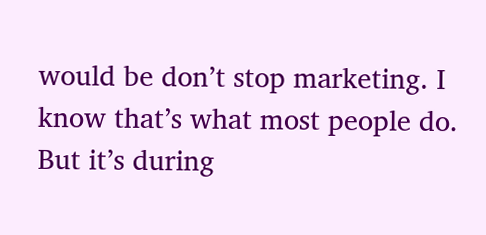would be don’t stop marketing. I know that’s what most people do. But it’s during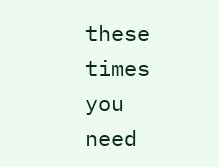these times you need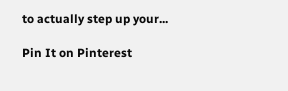to actually step up your...

Pin It on Pinterest